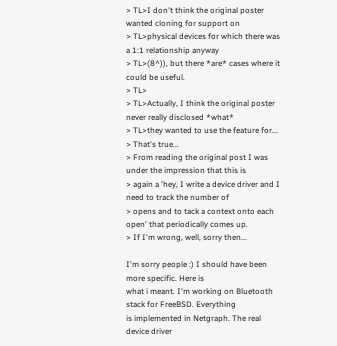> TL>I don't think the original poster wanted cloning for support on
> TL>physical devices for which there was a 1:1 relationship anyway
> TL>(8^)), but there *are* cases where it could be useful.
> TL>
> TL>Actually, I think the original poster never really disclosed *what*
> TL>they wanted to use the feature for...
> That's true...
> From reading the original post I was under the impression that this is
> again a 'hey, I write a device driver and I need to track the number of
> opens and to tack a context onto each open' that periodically comes up.
> If I'm wrong, well, sorry then...

I'm sorry people :) I should have been more specific. Here is
what i meant. I'm working on Bluetooth stack for FreeBSD. Everything
is implemented in Netgraph. The real device driver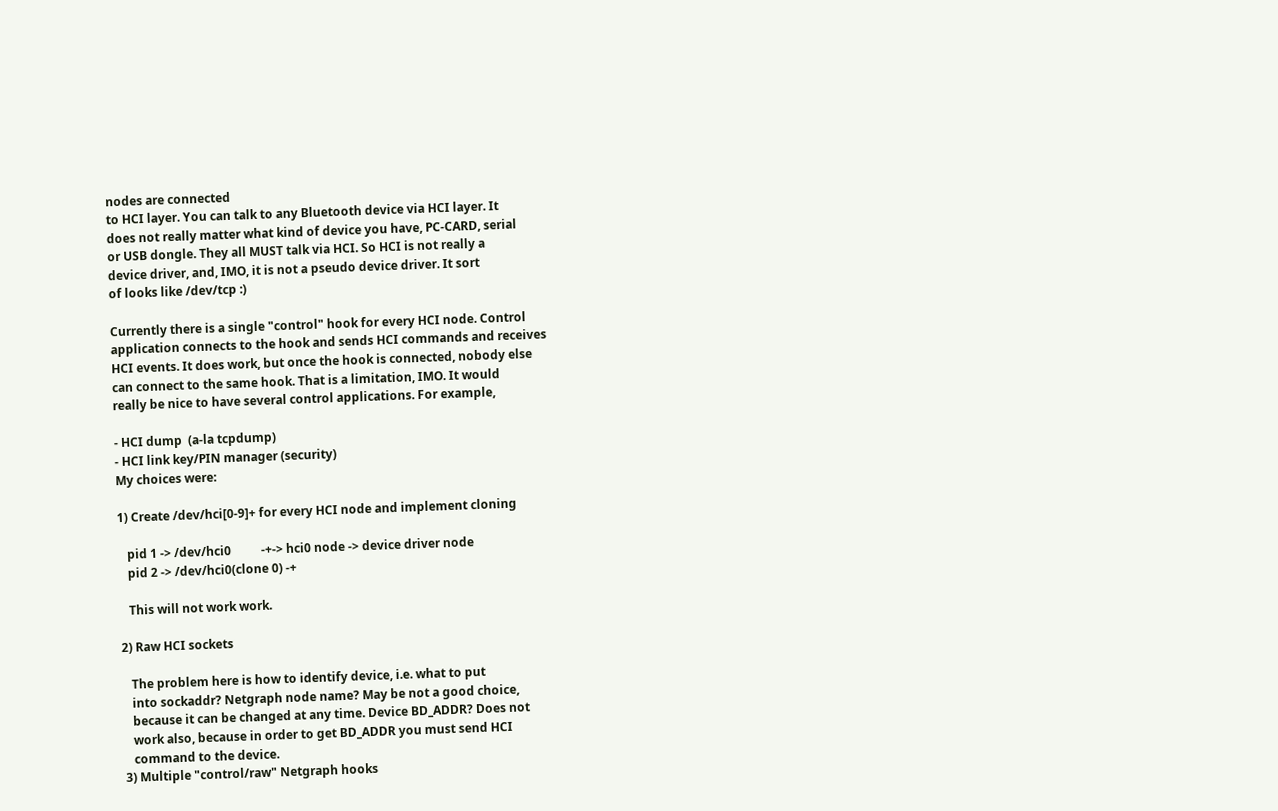nodes are connected
to HCI layer. You can talk to any Bluetooth device via HCI layer. It
does not really matter what kind of device you have, PC-CARD, serial
or USB dongle. They all MUST talk via HCI. So HCI is not really a
device driver, and, IMO, it is not a pseudo device driver. It sort
of looks like /dev/tcp :)

Currently there is a single "control" hook for every HCI node. Control
application connects to the hook and sends HCI commands and receives
HCI events. It does work, but once the hook is connected, nobody else
can connect to the same hook. That is a limitation, IMO. It would
really be nice to have several control applications. For example,

- HCI dump  (a-la tcpdump)
- HCI link key/PIN manager (security)
My choices were:

1) Create /dev/hci[0-9]+ for every HCI node and implement cloning

   pid 1 -> /dev/hci0          -+-> hci0 node -> device driver node
   pid 2 -> /dev/hci0(clone 0) -+

   This will not work work.

2) Raw HCI sockets

   The problem here is how to identify device, i.e. what to put
   into sockaddr? Netgraph node name? May be not a good choice,
   because it can be changed at any time. Device BD_ADDR? Does not
   work also, because in order to get BD_ADDR you must send HCI
   command to the device.
3) Multiple "control/raw" Netgraph hooks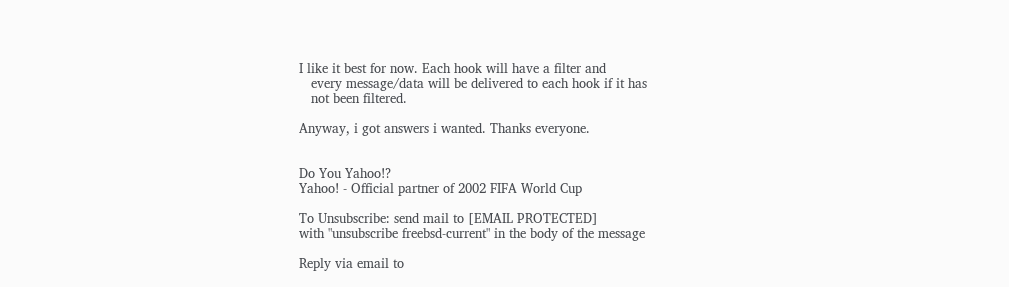I like it best for now. Each hook will have a filter and
   every message/data will be delivered to each hook if it has
   not been filtered.

Anyway, i got answers i wanted. Thanks everyone.


Do You Yahoo!?
Yahoo! - Official partner of 2002 FIFA World Cup

To Unsubscribe: send mail to [EMAIL PROTECTED]
with "unsubscribe freebsd-current" in the body of the message

Reply via email to